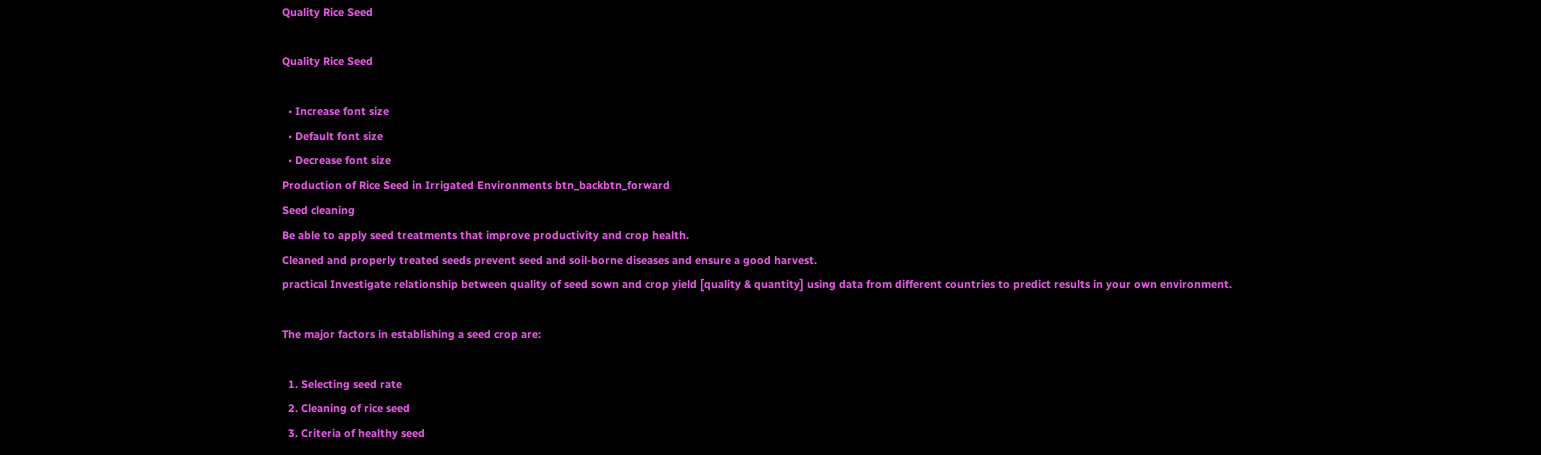Quality Rice Seed

Quality Rice Seed

  • Increase font size
  • Default font size
  • Decrease font size
Production of Rice Seed in Irrigated Environments btn_backbtn_forward
Seed cleaning
Be able to apply seed treatments that improve productivity and crop health.
Cleaned and properly treated seeds prevent seed and soil-borne diseases and ensure a good harvest.
practical Investigate relationship between quality of seed sown and crop yield [quality & quantity] using data from different countries to predict results in your own environment.

The major factors in establishing a seed crop are:

  1. Selecting seed rate
  2. Cleaning of rice seed
  3. Criteria of healthy seed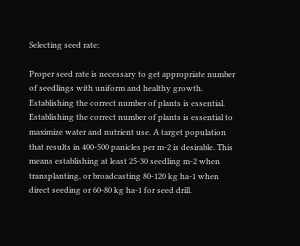Selecting seed rate:

Proper seed rate is necessary to get appropriate number of seedlings with uniform and healthy growth. Establishing the correct number of plants is essential. Establishing the correct number of plants is essential to maximize water and nutrient use. A target population that results in 400-500 panicles per m-2 is desirable. This means establishing at least 25-30 seedling m-2 when transplanting, or broadcasting 80-120 kg ha-1 when direct seeding or 60-80 kg ha-1 for seed drill.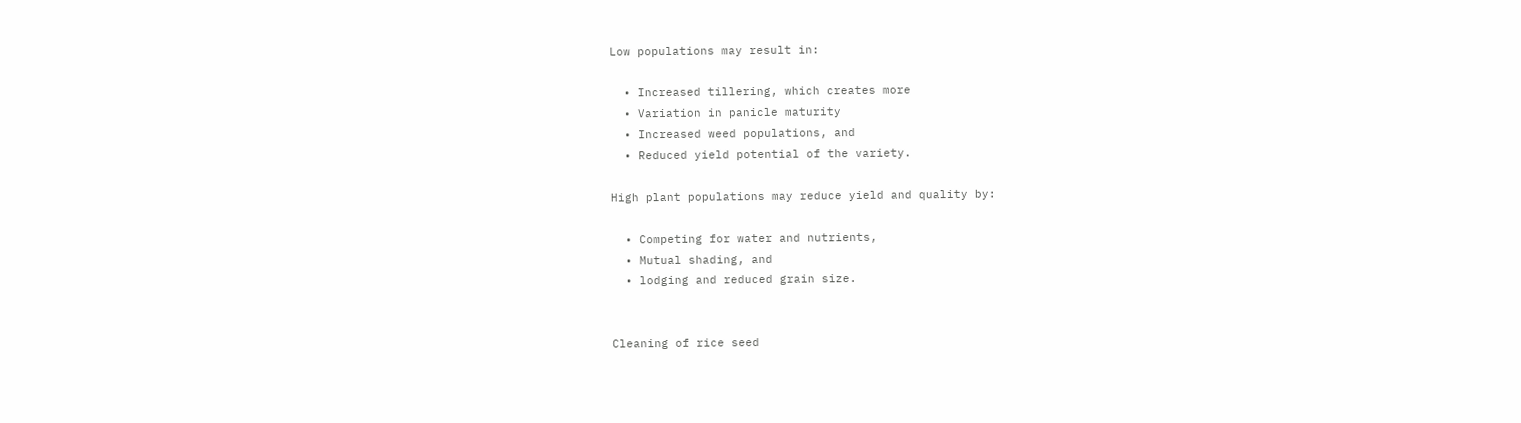Low populations may result in:

  • Increased tillering, which creates more
  • Variation in panicle maturity
  • Increased weed populations, and
  • Reduced yield potential of the variety.

High plant populations may reduce yield and quality by:

  • Competing for water and nutrients,
  • Mutual shading, and
  • lodging and reduced grain size.


Cleaning of rice seed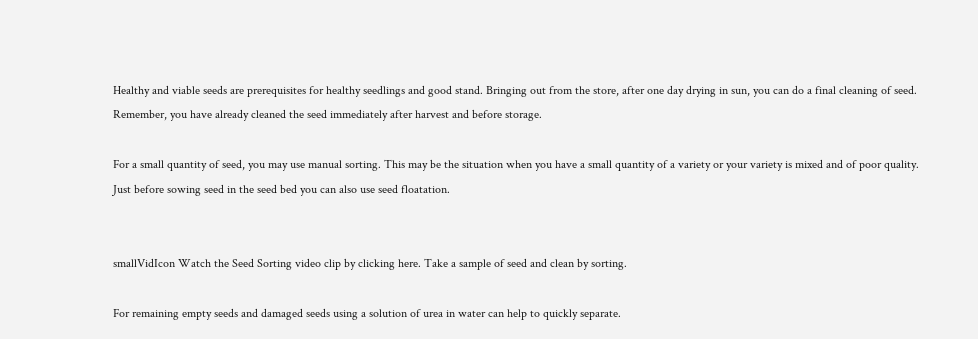Healthy and viable seeds are prerequisites for healthy seedlings and good stand. Bringing out from the store, after one day drying in sun, you can do a final cleaning of seed. Remember, you have already cleaned the seed immediately after harvest and before storage.

For a small quantity of seed, you may use manual sorting. This may be the situation when you have a small quantity of a variety or your variety is mixed and of poor quality. Just before sowing seed in the seed bed you can also use seed floatation.


smallVidIcon Watch the Seed Sorting video clip by clicking here. Take a sample of seed and clean by sorting.

For remaining empty seeds and damaged seeds using a solution of urea in water can help to quickly separate.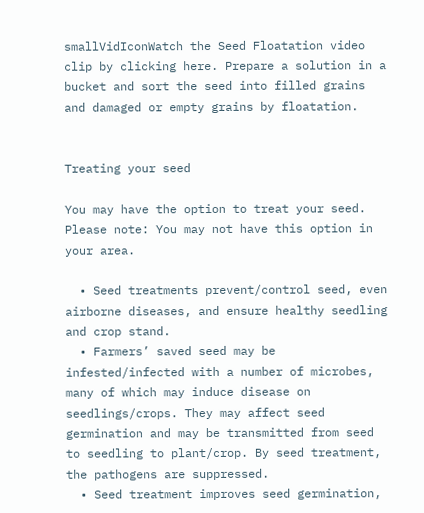smallVidIconWatch the Seed Floatation video clip by clicking here. Prepare a solution in a bucket and sort the seed into filled grains and damaged or empty grains by floatation.


Treating your seed

You may have the option to treat your seed. Please note: You may not have this option in your area.

  • Seed treatments prevent/control seed, even airborne diseases, and ensure healthy seedling and crop stand.
  • Farmers’ saved seed may be infested/infected with a number of microbes, many of which may induce disease on seedlings/crops. They may affect seed germination and may be transmitted from seed to seedling to plant/crop. By seed treatment, the pathogens are suppressed.
  • Seed treatment improves seed germination,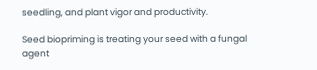seedling, and plant vigor and productivity.

Seed biopriming is treating your seed with a fungal agent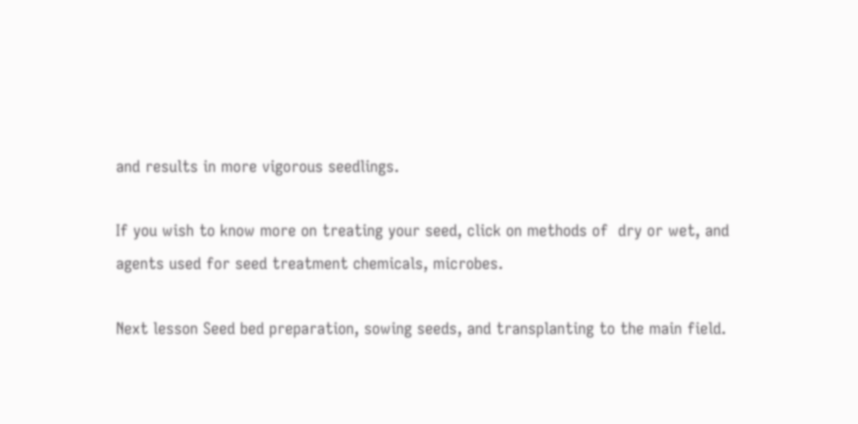and results in more vigorous seedlings.

If you wish to know more on treating your seed, click on methods of  dry or wet, and agents used for seed treatment chemicals, microbes.

Next lesson Seed bed preparation, sowing seeds, and transplanting to the main field.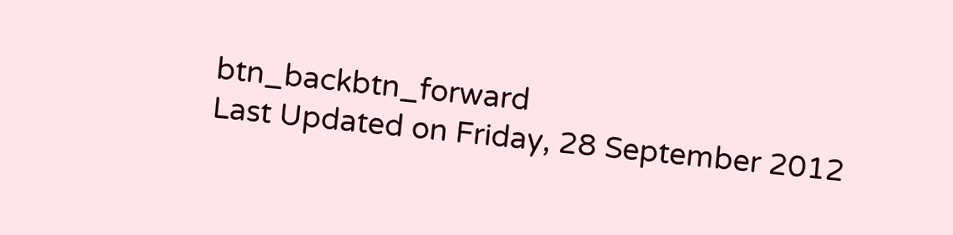btn_backbtn_forward
Last Updated on Friday, 28 September 2012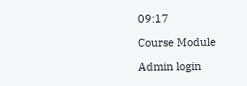09:17

Course Module

Admin login